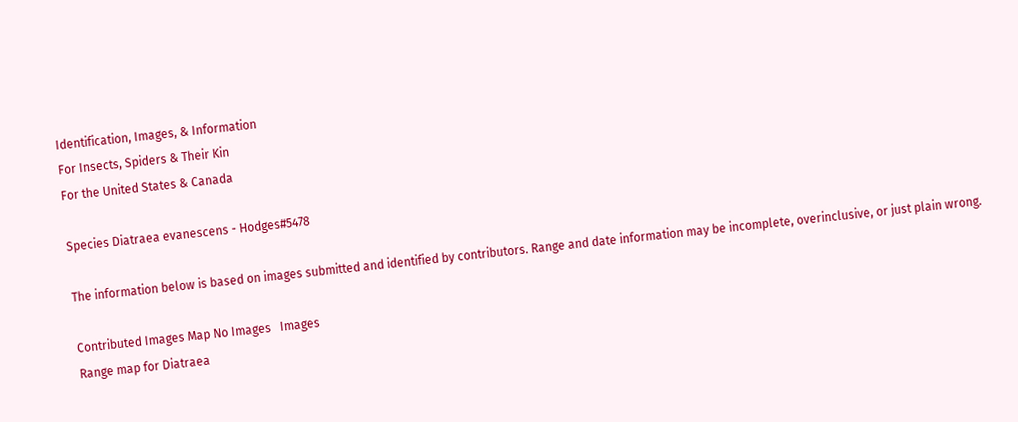Identification, Images, & Information
For Insects, Spiders & Their Kin
For the United States & Canada

Species Diatraea evanescens - Hodges#5478

The information below is based on images submitted and identified by contributors. Range and date information may be incomplete, overinclusive, or just plain wrong.

Contributed Images Map No Images   Images
Range map for Diatraea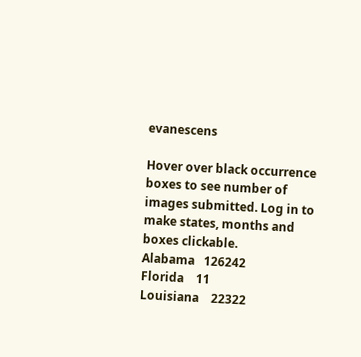evanescens

Hover over black occurrence boxes to see number of images submitted. Log in to make states, months and boxes clickable.
Alabama   126242
Florida    11
Louisiana    22322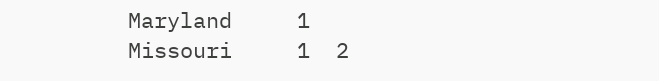Maryland     1
Missouri     1  2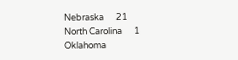Nebraska      21
North Carolina      1
Oklahoma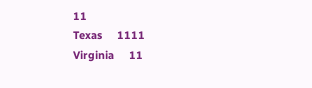11
Texas     1111
Virginia     11